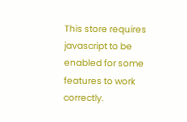This store requires javascript to be enabled for some features to work correctly.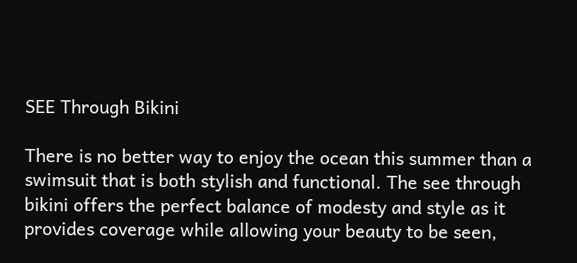SEE Through Bikini

There is no better way to enjoy the ocean this summer than a swimsuit that is both stylish and functional. The see through bikini offers the perfect balance of modesty and style as it provides coverage while allowing your beauty to be seen,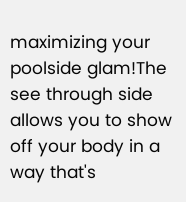maximizing your poolside glam!The see through side allows you to show off your body in a way that's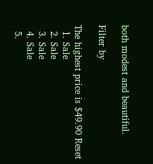both modest and beautiful.

Filter by

The highest price is $49.90 Reset
  1. Sale
  2. Sale
  3. Sale
  4. Sale
  5.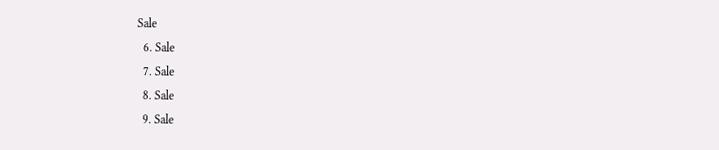Sale
  6. Sale
  7. Sale
  8. Sale
  9. Sale